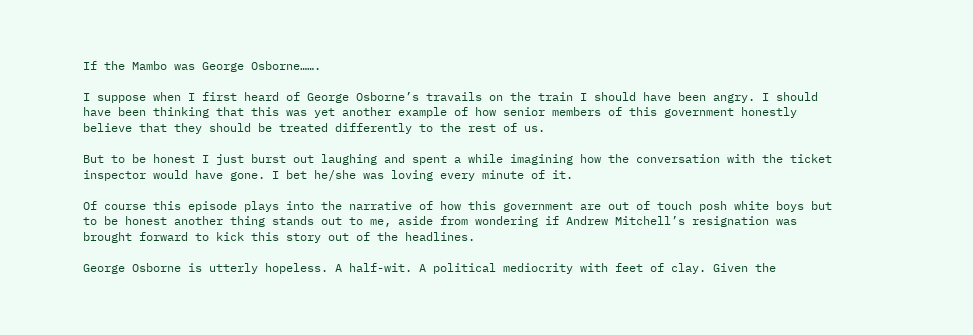If the Mambo was George Osborne…….

I suppose when I first heard of George Osborne’s travails on the train I should have been angry. I should have been thinking that this was yet another example of how senior members of this government honestly believe that they should be treated differently to the rest of us.

But to be honest I just burst out laughing and spent a while imagining how the conversation with the ticket inspector would have gone. I bet he/she was loving every minute of it.

Of course this episode plays into the narrative of how this government are out of touch posh white boys but to be honest another thing stands out to me, aside from wondering if Andrew Mitchell’s resignation was brought forward to kick this story out of the headlines.

George Osborne is utterly hopeless. A half-wit. A political mediocrity with feet of clay. Given the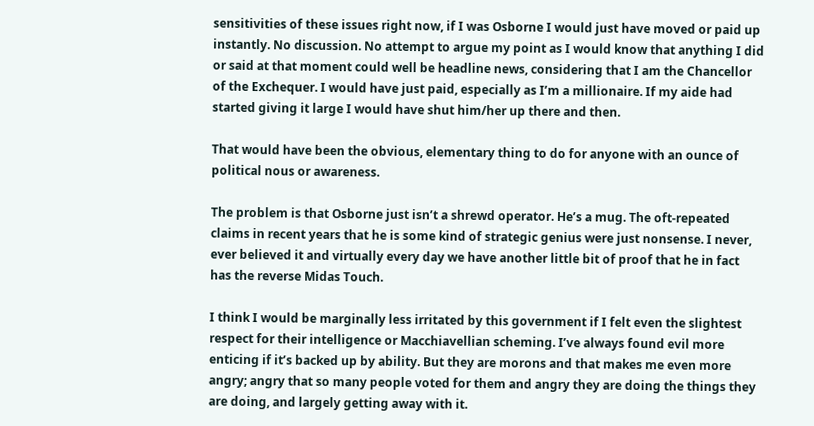sensitivities of these issues right now, if I was Osborne I would just have moved or paid up instantly. No discussion. No attempt to argue my point as I would know that anything I did or said at that moment could well be headline news, considering that I am the Chancellor of the Exchequer. I would have just paid, especially as I’m a millionaire. If my aide had started giving it large I would have shut him/her up there and then.

That would have been the obvious, elementary thing to do for anyone with an ounce of political nous or awareness.

The problem is that Osborne just isn’t a shrewd operator. He’s a mug. The oft-repeated claims in recent years that he is some kind of strategic genius were just nonsense. I never, ever believed it and virtually every day we have another little bit of proof that he in fact has the reverse Midas Touch.

I think I would be marginally less irritated by this government if I felt even the slightest respect for their intelligence or Macchiavellian scheming. I’ve always found evil more enticing if it’s backed up by ability. But they are morons and that makes me even more angry; angry that so many people voted for them and angry they are doing the things they are doing, and largely getting away with it.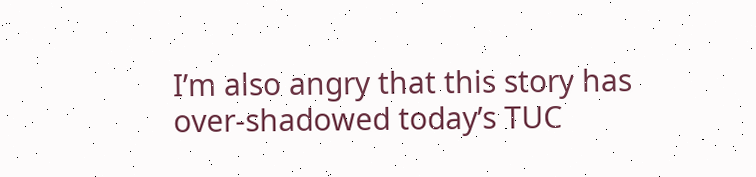I’m also angry that this story has over-shadowed today’s TUC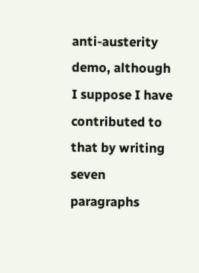anti-austerity demo, although I suppose I have contributed to that by writing seven paragraphs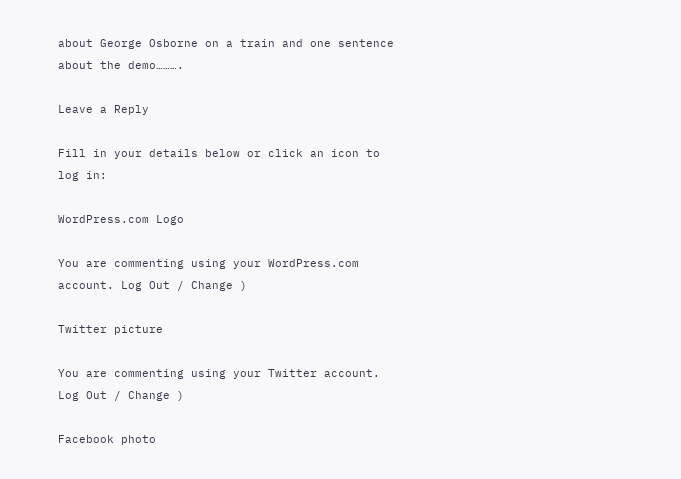about George Osborne on a train and one sentence about the demo……….

Leave a Reply

Fill in your details below or click an icon to log in:

WordPress.com Logo

You are commenting using your WordPress.com account. Log Out / Change )

Twitter picture

You are commenting using your Twitter account. Log Out / Change )

Facebook photo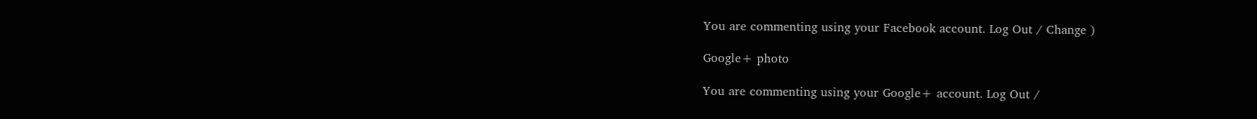You are commenting using your Facebook account. Log Out / Change )

Google+ photo

You are commenting using your Google+ account. Log Out /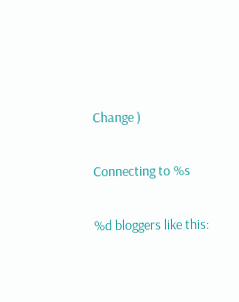Change )

Connecting to %s

%d bloggers like this: